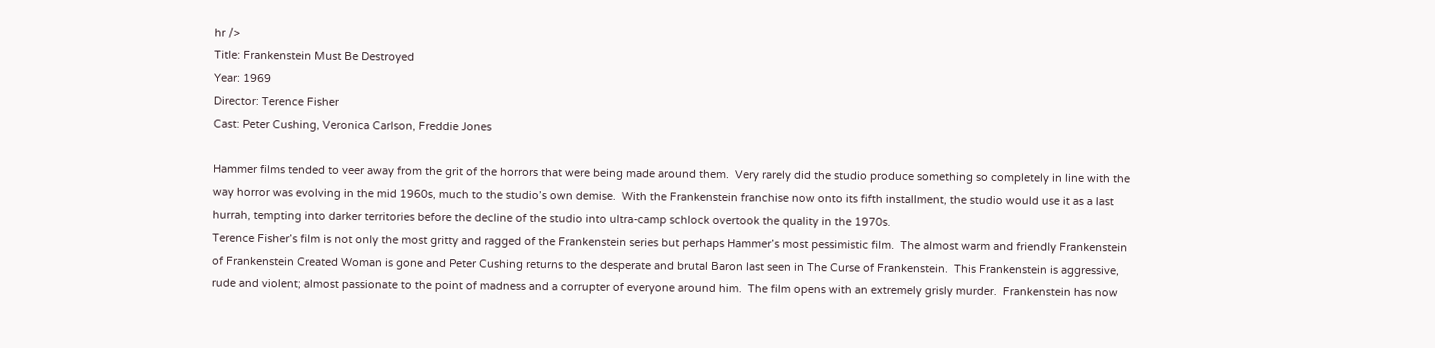hr />
Title: Frankenstein Must Be Destroyed
Year: 1969
Director: Terence Fisher
Cast: Peter Cushing, Veronica Carlson, Freddie Jones

Hammer films tended to veer away from the grit of the horrors that were being made around them.  Very rarely did the studio produce something so completely in line with the way horror was evolving in the mid 1960s, much to the studio’s own demise.  With the Frankenstein franchise now onto its fifth installment, the studio would use it as a last hurrah, tempting into darker territories before the decline of the studio into ultra-camp schlock overtook the quality in the 1970s.
Terence Fisher’s film is not only the most gritty and ragged of the Frankenstein series but perhaps Hammer’s most pessimistic film.  The almost warm and friendly Frankenstein of Frankenstein Created Woman is gone and Peter Cushing returns to the desperate and brutal Baron last seen in The Curse of Frankenstein.  This Frankenstein is aggressive, rude and violent; almost passionate to the point of madness and a corrupter of everyone around him.  The film opens with an extremely grisly murder.  Frankenstein has now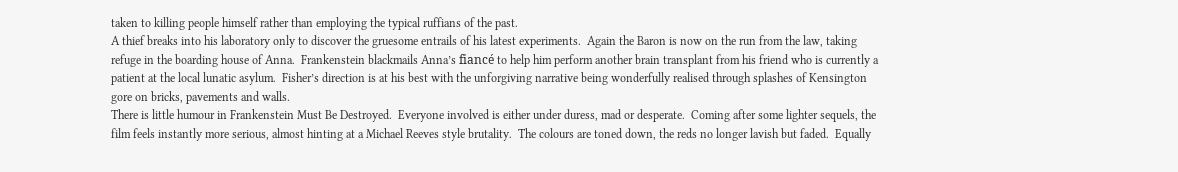taken to killing people himself rather than employing the typical ruffians of the past.
A thief breaks into his laboratory only to discover the gruesome entrails of his latest experiments.  Again the Baron is now on the run from the law, taking refuge in the boarding house of Anna.  Frankenstein blackmails Anna’s fiancé to help him perform another brain transplant from his friend who is currently a patient at the local lunatic asylum.  Fisher’s direction is at his best with the unforgiving narrative being wonderfully realised through splashes of Kensington gore on bricks, pavements and walls.
There is little humour in Frankenstein Must Be Destroyed.  Everyone involved is either under duress, mad or desperate.  Coming after some lighter sequels, the film feels instantly more serious, almost hinting at a Michael Reeves style brutality.  The colours are toned down, the reds no longer lavish but faded.  Equally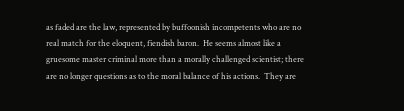as faded are the law, represented by buffoonish incompetents who are no real match for the eloquent, fiendish baron.  He seems almost like a gruesome master criminal more than a morally challenged scientist; there are no longer questions as to the moral balance of his actions.  They are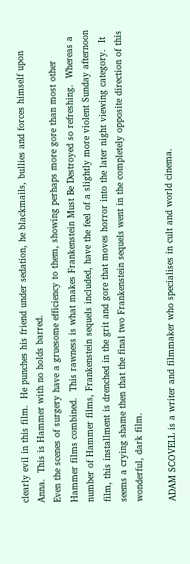clearly evil in this film.  He punches his friend under sedation, he blackmails, bullies and forces himself upon Anna.  This is Hammer with no holds barred.
Even the scenes of surgery have a gruesome efficiency to them, showing perhaps more gore than most other Hammer films combined.  This rawness is what makes Frankenstein Must Be Destroyed so refreshing.  Whereas a number of Hammer films, Frankenstein sequels included, have the feel of a slightly more violent Sunday afternoon film, this installment is drenched in the grit and gore that moves horror into the later night viewing category.  It seems a crying shame then that the final two Frankenstein sequels went in the completely opposite direction of this wonderful, dark film.

ADAM SCOVELL is a writer and filmmaker who specialises in cult and world cinema.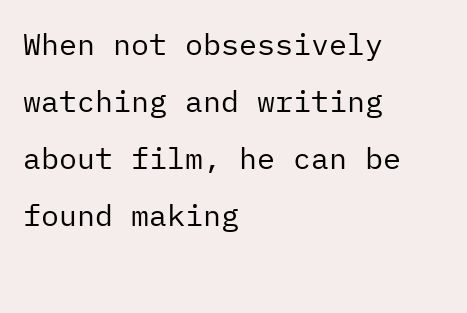When not obsessively watching and writing about film, he can be found making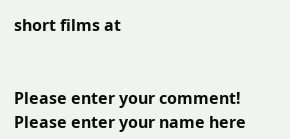short films at


Please enter your comment!
Please enter your name here